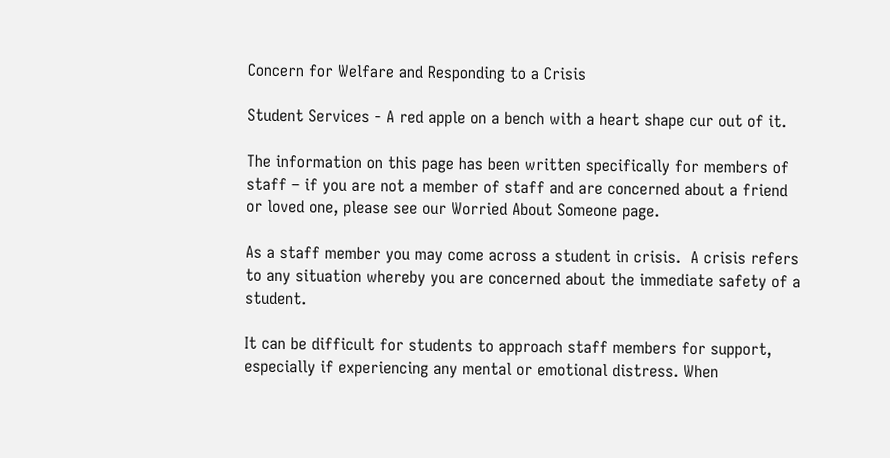Concern for Welfare and Responding to a Crisis

Student Services - A red apple on a bench with a heart shape cur out of it.

The information on this page has been written specifically for members of staff – if you are not a member of staff and are concerned about a friend or loved one, please see our Worried About Someone page.

As a staff member you may come across a student in crisis.  A crisis refers to any situation whereby you are concerned about the immediate safety of a student.

It can be difficult for students to approach staff members for support, especially if experiencing any mental or emotional distress. When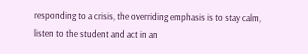responding to a crisis, the overriding emphasis is to stay calm, listen to the student and act in an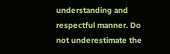understanding and respectful manner. Do not underestimate the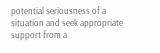potential seriousness of a situation and seek appropriate support from a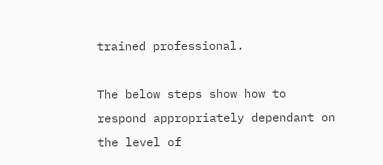trained professional.

The below steps show how to respond appropriately dependant on the level of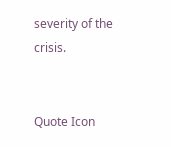severity of the crisis.


Quote Icon